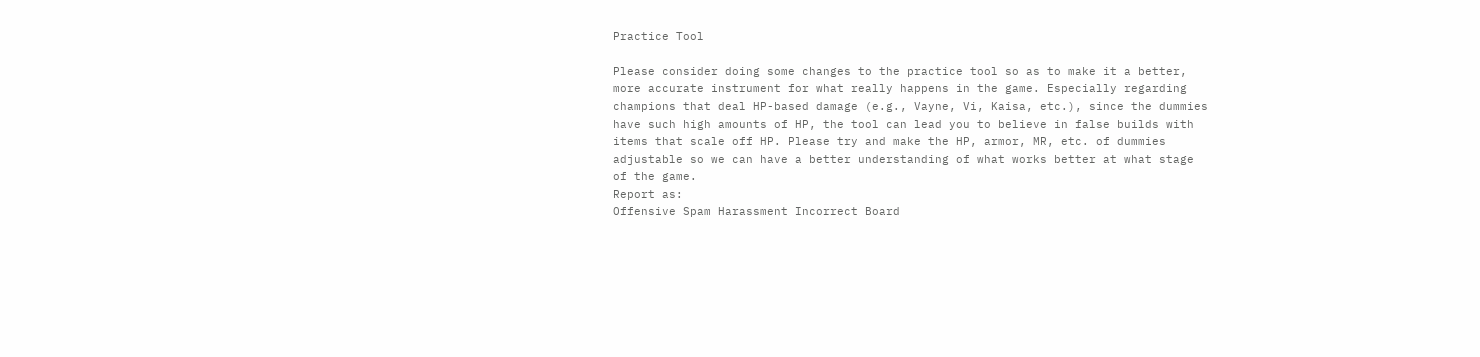Practice Tool

Please consider doing some changes to the practice tool so as to make it a better, more accurate instrument for what really happens in the game. Especially regarding champions that deal HP-based damage (e.g., Vayne, Vi, Kaisa, etc.), since the dummies have such high amounts of HP, the tool can lead you to believe in false builds with items that scale off HP. Please try and make the HP, armor, MR, etc. of dummies adjustable so we can have a better understanding of what works better at what stage of the game.
Report as:
Offensive Spam Harassment Incorrect Board